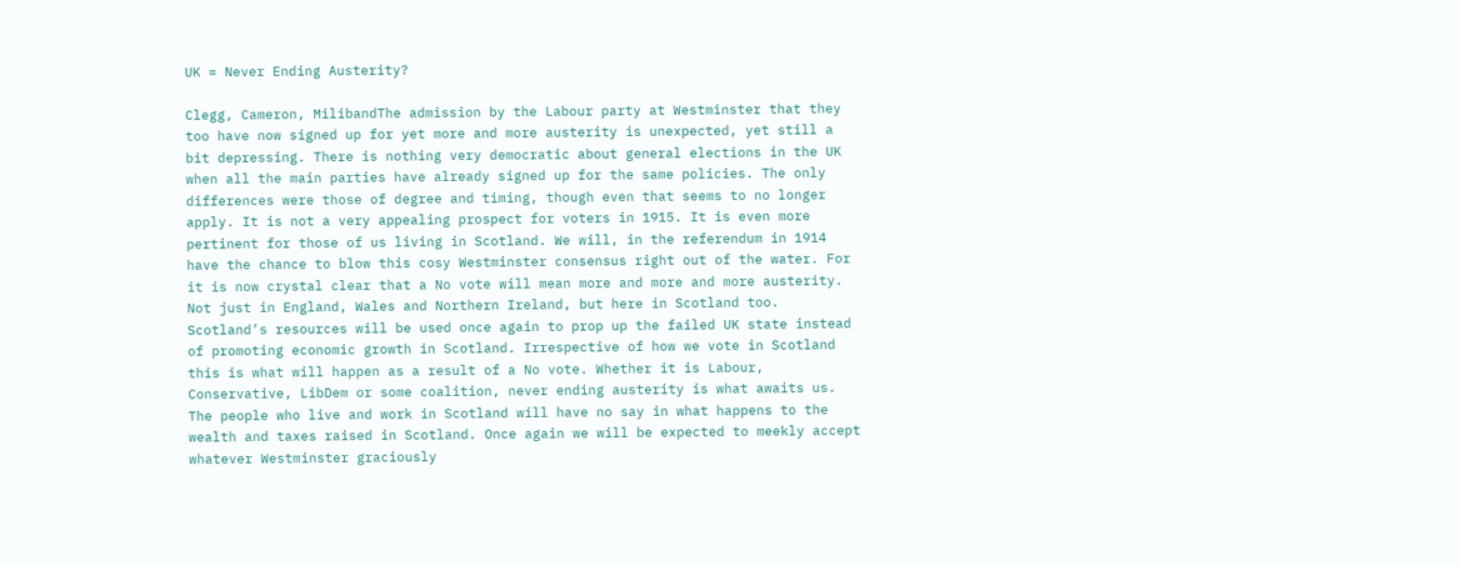UK = Never Ending Austerity?

Clegg, Cameron, MilibandThe admission by the Labour party at Westminster that they too have now signed up for yet more and more austerity is unexpected, yet still a bit depressing. There is nothing very democratic about general elections in the UK when all the main parties have already signed up for the same policies. The only differences were those of degree and timing, though even that seems to no longer apply. It is not a very appealing prospect for voters in 1915. It is even more pertinent for those of us living in Scotland. We will, in the referendum in 1914 have the chance to blow this cosy Westminster consensus right out of the water. For it is now crystal clear that a No vote will mean more and more and more austerity. Not just in England, Wales and Northern Ireland, but here in Scotland too. Scotland’s resources will be used once again to prop up the failed UK state instead of promoting economic growth in Scotland. Irrespective of how we vote in Scotland this is what will happen as a result of a No vote. Whether it is Labour, Conservative, LibDem or some coalition, never ending austerity is what awaits us. The people who live and work in Scotland will have no say in what happens to the wealth and taxes raised in Scotland. Once again we will be expected to meekly accept whatever Westminster graciously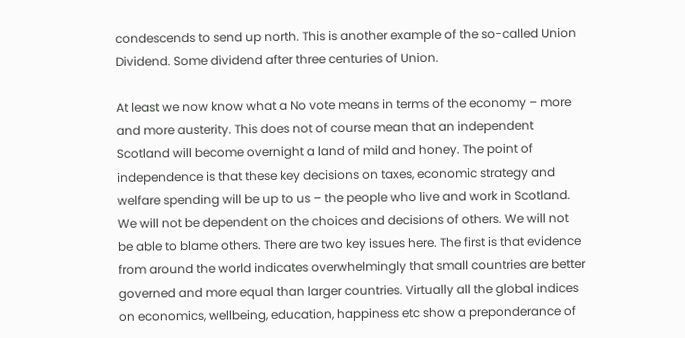condescends to send up north. This is another example of the so-called Union Dividend. Some dividend after three centuries of Union.

At least we now know what a No vote means in terms of the economy – more and more austerity. This does not of course mean that an independent Scotland will become overnight a land of mild and honey. The point of independence is that these key decisions on taxes, economic strategy and welfare spending will be up to us – the people who live and work in Scotland. We will not be dependent on the choices and decisions of others. We will not be able to blame others. There are two key issues here. The first is that evidence from around the world indicates overwhelmingly that small countries are better governed and more equal than larger countries. Virtually all the global indices on economics, wellbeing, education, happiness etc show a preponderance of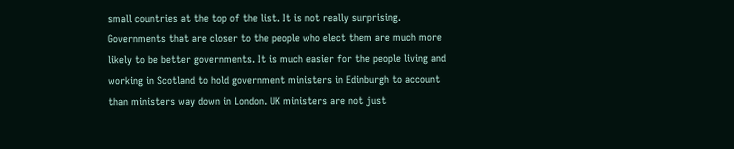small countries at the top of the list. It is not really surprising. Governments that are closer to the people who elect them are much more likely to be better governments. It is much easier for the people living and working in Scotland to hold government ministers in Edinburgh to account than ministers way down in London. UK ministers are not just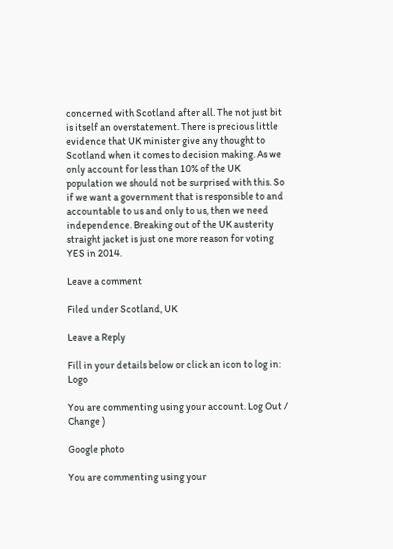concerned with Scotland after all. The not just bit is itself an overstatement. There is precious little evidence that UK minister give any thought to Scotland when it comes to decision making. As we only account for less than 10% of the UK population we should not be surprised with this. So if we want a government that is responsible to and accountable to us and only to us, then we need independence. Breaking out of the UK austerity straight jacket is just one more reason for voting YES in 2014.

Leave a comment

Filed under Scotland, UK

Leave a Reply

Fill in your details below or click an icon to log in: Logo

You are commenting using your account. Log Out /  Change )

Google photo

You are commenting using your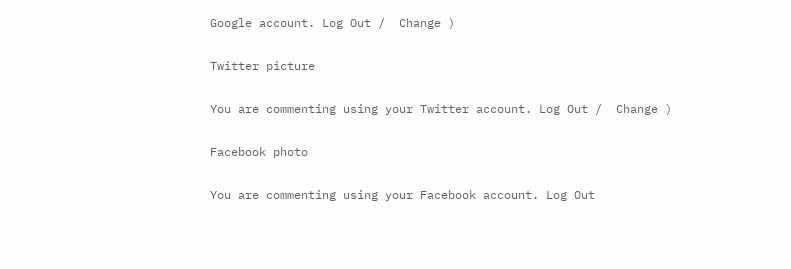Google account. Log Out /  Change )

Twitter picture

You are commenting using your Twitter account. Log Out /  Change )

Facebook photo

You are commenting using your Facebook account. Log Out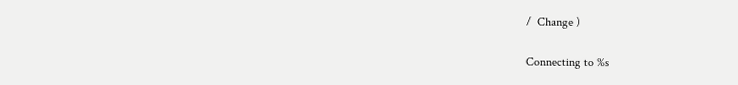/  Change )

Connecting to %s